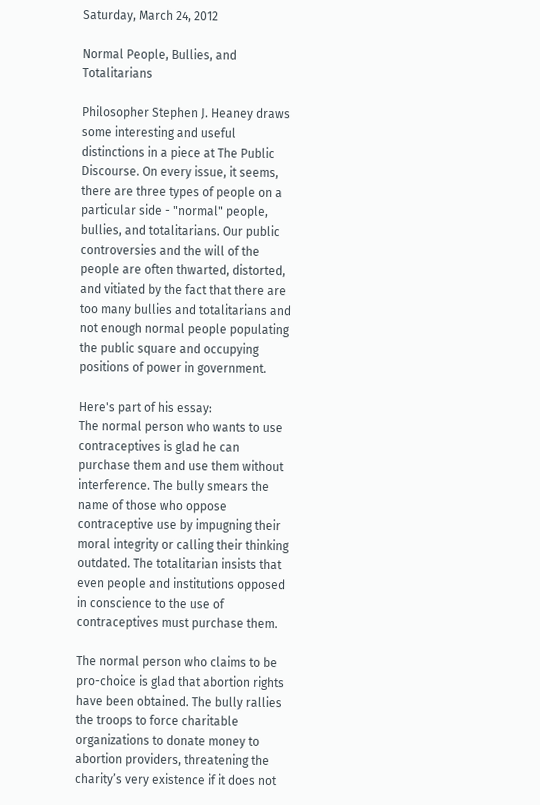Saturday, March 24, 2012

Normal People, Bullies, and Totalitarians

Philosopher Stephen J. Heaney draws some interesting and useful distinctions in a piece at The Public Discourse. On every issue, it seems, there are three types of people on a particular side - "normal" people, bullies, and totalitarians. Our public controversies and the will of the people are often thwarted, distorted, and vitiated by the fact that there are too many bullies and totalitarians and not enough normal people populating the public square and occupying positions of power in government.

Here's part of his essay:
The normal person who wants to use contraceptives is glad he can purchase them and use them without interference. The bully smears the name of those who oppose contraceptive use by impugning their moral integrity or calling their thinking outdated. The totalitarian insists that even people and institutions opposed in conscience to the use of contraceptives must purchase them.

The normal person who claims to be pro-choice is glad that abortion rights have been obtained. The bully rallies the troops to force charitable organizations to donate money to abortion providers, threatening the charity’s very existence if it does not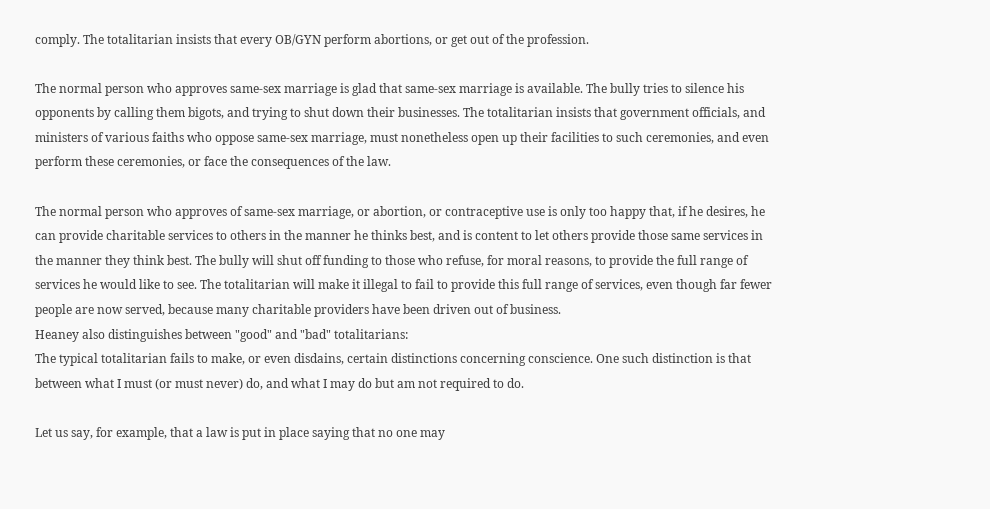comply. The totalitarian insists that every OB/GYN perform abortions, or get out of the profession.

The normal person who approves same-sex marriage is glad that same-sex marriage is available. The bully tries to silence his opponents by calling them bigots, and trying to shut down their businesses. The totalitarian insists that government officials, and ministers of various faiths who oppose same-sex marriage, must nonetheless open up their facilities to such ceremonies, and even perform these ceremonies, or face the consequences of the law.

The normal person who approves of same-sex marriage, or abortion, or contraceptive use is only too happy that, if he desires, he can provide charitable services to others in the manner he thinks best, and is content to let others provide those same services in the manner they think best. The bully will shut off funding to those who refuse, for moral reasons, to provide the full range of services he would like to see. The totalitarian will make it illegal to fail to provide this full range of services, even though far fewer people are now served, because many charitable providers have been driven out of business.
Heaney also distinguishes between "good" and "bad" totalitarians:
The typical totalitarian fails to make, or even disdains, certain distinctions concerning conscience. One such distinction is that between what I must (or must never) do, and what I may do but am not required to do.

Let us say, for example, that a law is put in place saying that no one may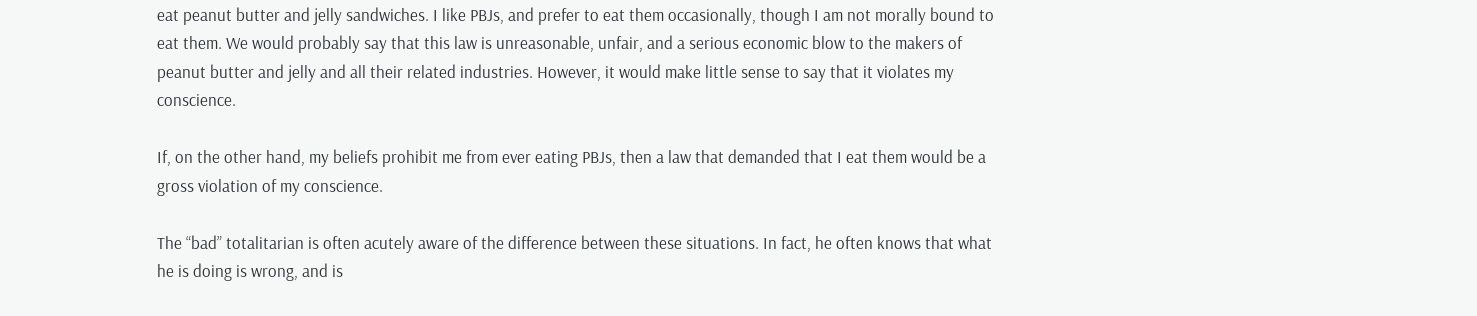eat peanut butter and jelly sandwiches. I like PBJs, and prefer to eat them occasionally, though I am not morally bound to eat them. We would probably say that this law is unreasonable, unfair, and a serious economic blow to the makers of peanut butter and jelly and all their related industries. However, it would make little sense to say that it violates my conscience.

If, on the other hand, my beliefs prohibit me from ever eating PBJs, then a law that demanded that I eat them would be a gross violation of my conscience.

The “bad” totalitarian is often acutely aware of the difference between these situations. In fact, he often knows that what he is doing is wrong, and is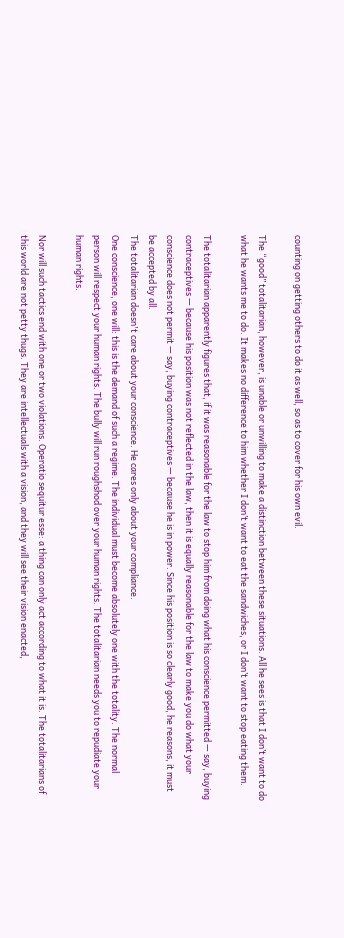counting on getting others to do it as well, so as to cover for his own evil.

The “good” totalitarian, however, is unable or unwilling to make a distinction between these situations. All he sees is that I don’t want to do what he wants me to do. It makes no difference to him whether I don’t want to eat the sandwiches, or I don’t want to stop eating them.

The totalitarian apparently figures that, if it was reasonable for the law to stop him from doing what his conscience permitted — say, buying contraceptives — because his position was not reflected in the law, then it is equally reasonable for the law to make you do what your conscience does not permit — say, buying contraceptives — because he is in power. Since his position is so clearly good, he reasons, it must be accepted by all.
The totalitarian doesn't care about your conscience. He cares only about your compliance.
One conscience, one will: this is the demand of such a regime. The individual must become absolutely one with the totality. The normal person will respect your human rights. The bully will run roughshod over your human rights. The totalitarian needs you to repudiate your human rights.

Nor will such tactics end with one or two violations. Operatio sequitur esse: a thing can only act according to what it is. The totalitarians of this world are not petty thugs. They are intellectuals with a vision, and they will see their vision enacted,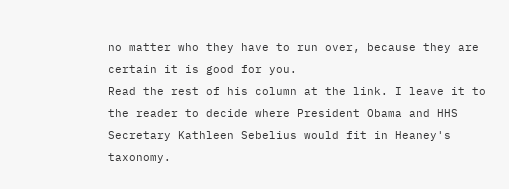no matter who they have to run over, because they are certain it is good for you.
Read the rest of his column at the link. I leave it to the reader to decide where President Obama and HHS Secretary Kathleen Sebelius would fit in Heaney's taxonomy.